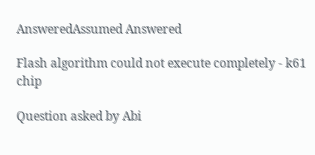AnsweredAssumed Answered

Flash algorithm could not execute completely - k61 chip

Question asked by Abi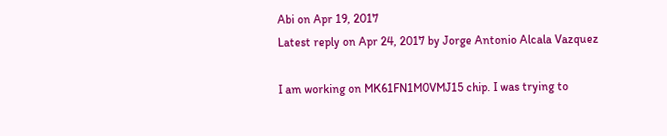Abi on Apr 19, 2017
Latest reply on Apr 24, 2017 by Jorge Antonio Alcala Vazquez

I am working on MK61FN1M0VMJ15 chip. I was trying to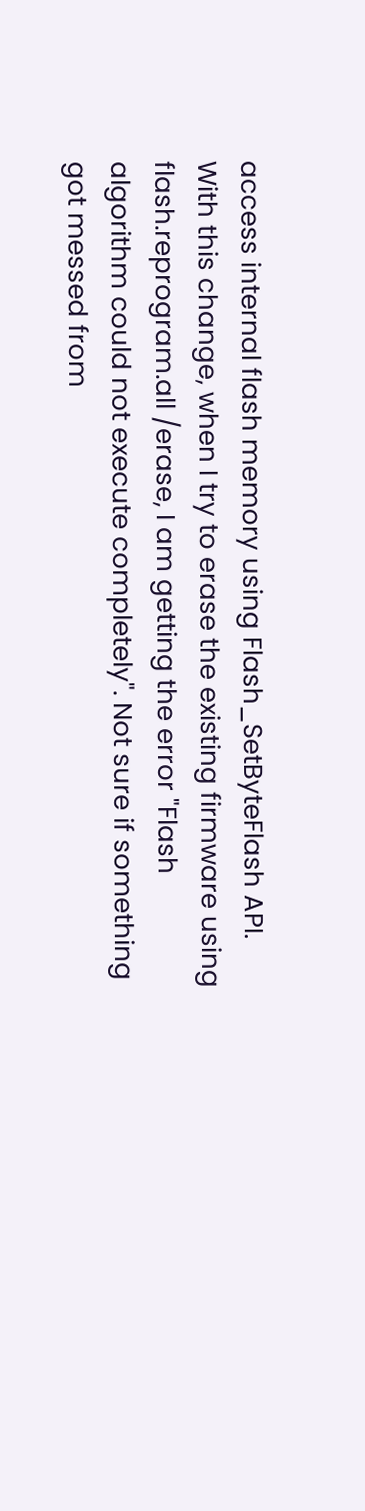access internal flash memory using Flash_SetByteFlash API. With this change, when I try to erase the existing firmware using  flash.reprogram.all /erase, I am getting the error "Flash algorithm could not execute completely". Not sure if something got messed from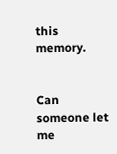this memory.


Can someone let me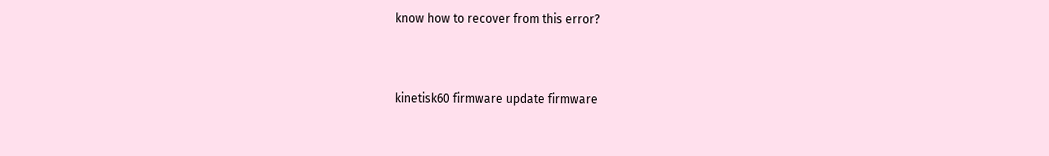know how to recover from this error?


kinetisk60 firmware update firmware